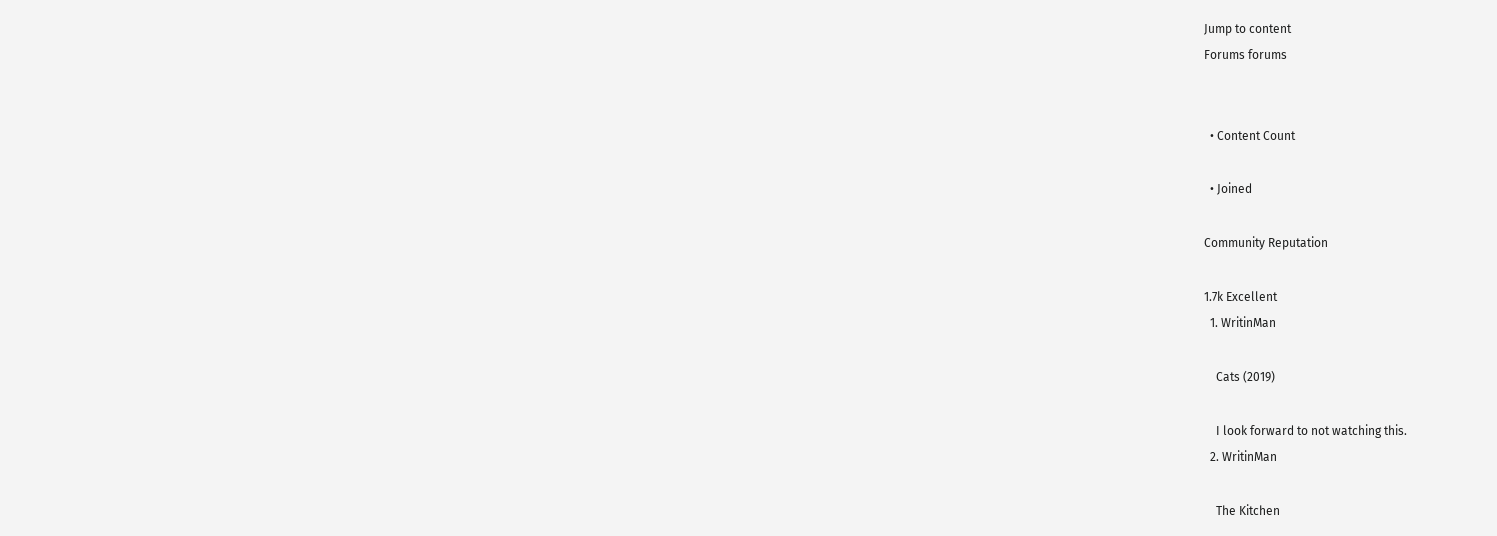Jump to content
Forums forums


  • Content Count

  • Joined

Community Reputation

1.7k Excellent
  1. WritinMan

    Cats (2019)

    I look forward to not watching this.
  2. WritinMan

    The Kitchen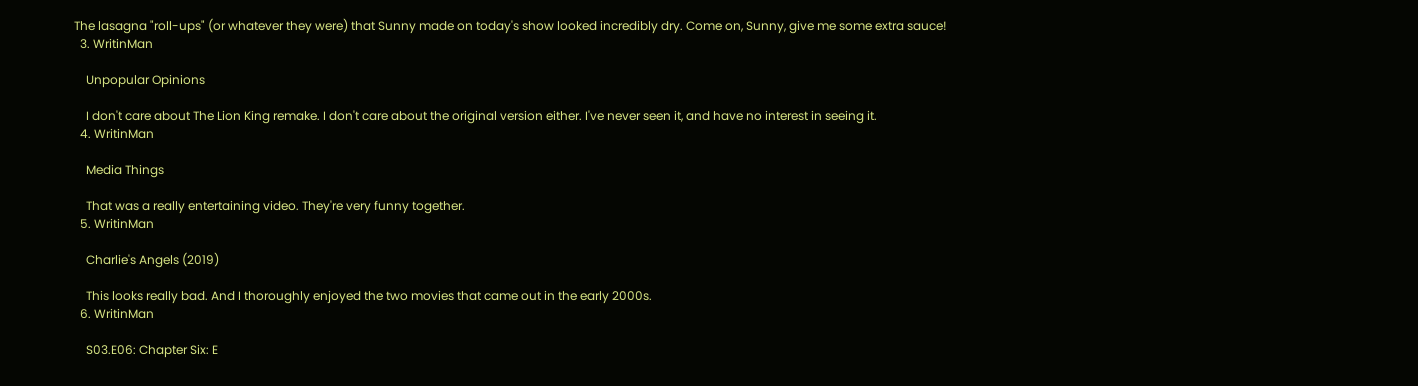The lasagna "roll-ups" (or whatever they were) that Sunny made on today's show looked incredibly dry. Come on, Sunny, give me some extra sauce!
  3. WritinMan

    Unpopular Opinions

    I don't care about The Lion King remake. I don't care about the original version either. I've never seen it, and have no interest in seeing it.
  4. WritinMan

    Media Things

    That was a really entertaining video. They're very funny together.
  5. WritinMan

    Charlie's Angels (2019)

    This looks really bad. And I thoroughly enjoyed the two movies that came out in the early 2000s.
  6. WritinMan

    S03.E06: Chapter Six: E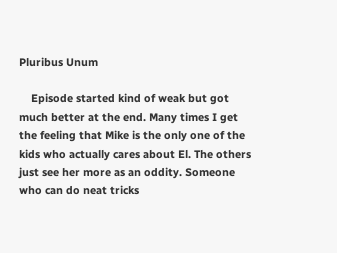Pluribus Unum

    Episode started kind of weak but got much better at the end. Many times I get the feeling that Mike is the only one of the kids who actually cares about El. The others just see her more as an oddity. Someone who can do neat tricks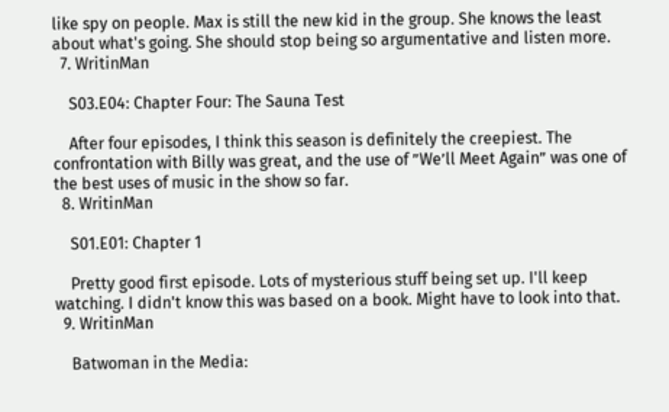like spy on people. Max is still the new kid in the group. She knows the least about what's going. She should stop being so argumentative and listen more.
  7. WritinMan

    S03.E04: Chapter Four: The Sauna Test

    After four episodes, I think this season is definitely the creepiest. The confrontation with Billy was great, and the use of ”We’ll Meet Again” was one of the best uses of music in the show so far.
  8. WritinMan

    S01.E01: Chapter 1

    Pretty good first episode. Lots of mysterious stuff being set up. I'll keep watching. I didn't know this was based on a book. Might have to look into that.
  9. WritinMan

    Batwoman in the Media: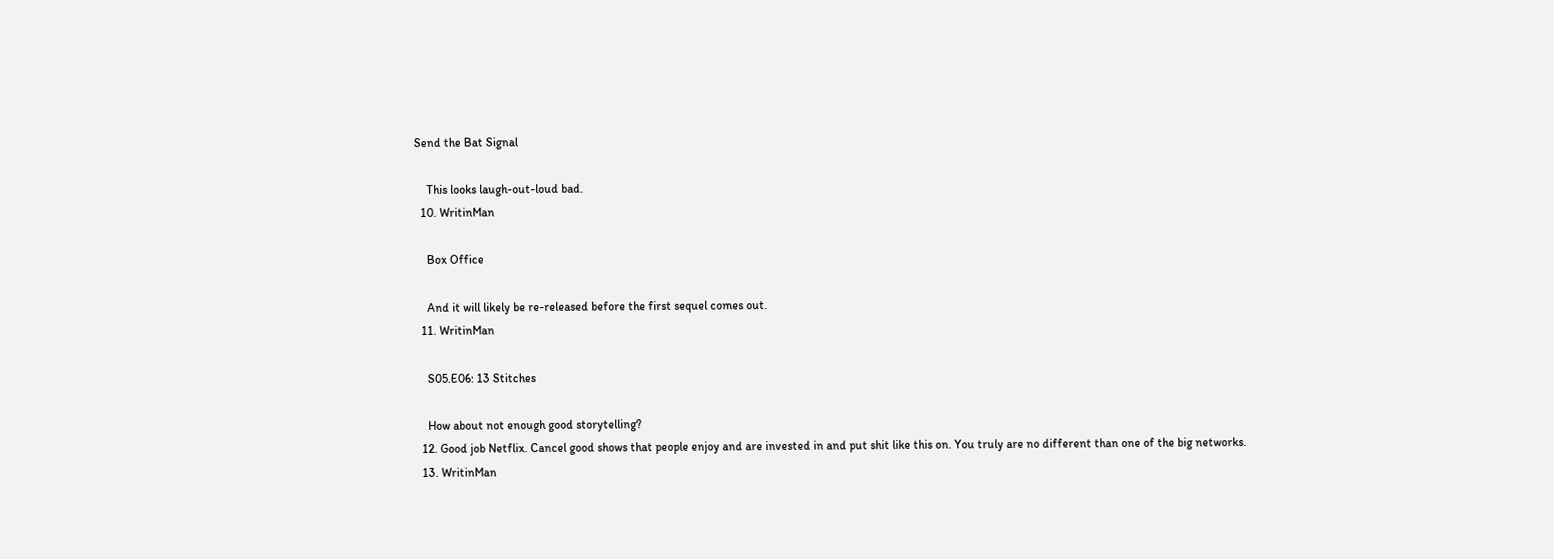Send the Bat Signal

    This looks laugh-out-loud bad.
  10. WritinMan

    Box Office

    And it will likely be re-released before the first sequel comes out.
  11. WritinMan

    S05.E06: 13 Stitches

    How about not enough good storytelling?
  12. Good job Netflix. Cancel good shows that people enjoy and are invested in and put shit like this on. You truly are no different than one of the big networks.
  13. WritinMan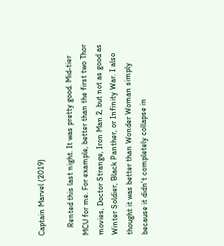Captain Marvel (2019)

    Rented this last night. It was pretty good. Mid-tier MCU for me. For example, better than the first two Thor movies, Doctor Strange, Iron Man 2, but not as good as Winter Soldier, Black Panther, or Infinity War. I also thought it was better than Wonder Woman simply because it didn't completely collapse in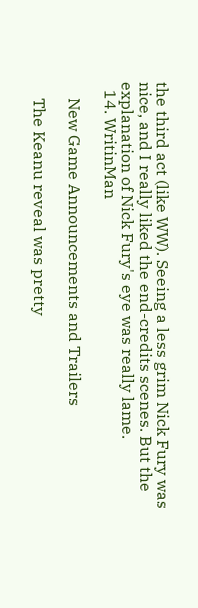the third act (like WW). Seeing a less grim Nick Fury was nice, and I really liked the end-credits scenes. But the explanation of Nick Fury's eye was really lame.
  14. WritinMan

    New Game Announcements and Trailers

    The Keanu reveal was pretty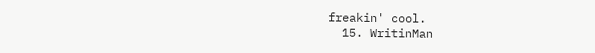freakin' cool.
  15. WritinMan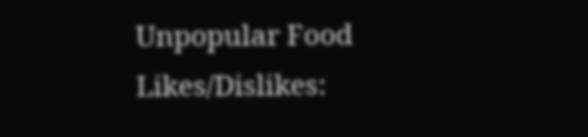Unpopular Food Likes/Dislikes: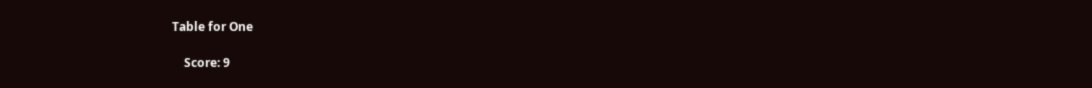Table for One

    Score: 9